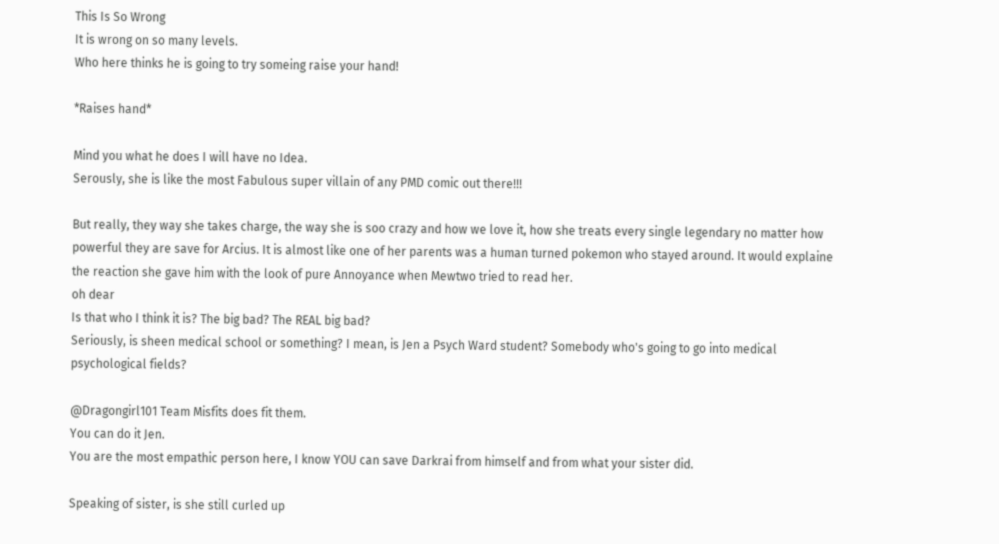This Is So Wrong
It is wrong on so many levels.
Who here thinks he is going to try someing raise your hand!

*Raises hand*

Mind you what he does I will have no Idea.
Serously, she is like the most Fabulous super villain of any PMD comic out there!!!

But really, they way she takes charge, the way she is soo crazy and how we love it, how she treats every single legendary no matter how powerful they are save for Arcius. It is almost like one of her parents was a human turned pokemon who stayed around. It would explaine the reaction she gave him with the look of pure Annoyance when Mewtwo tried to read her.
oh dear
Is that who I think it is? The big bad? The REAL big bad?
Seriously, is sheen medical school or something? I mean, is Jen a Psych Ward student? Somebody who's going to go into medical psychological fields?

@Dragongirl101 Team Misfits does fit them.
You can do it Jen.
You are the most empathic person here, I know YOU can save Darkrai from himself and from what your sister did.

Speaking of sister, is she still curled up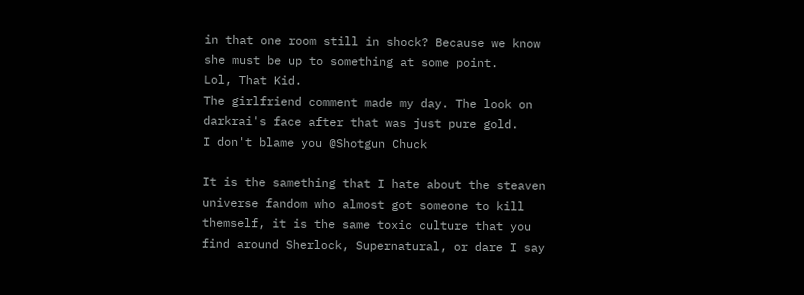in that one room still in shock? Because we know she must be up to something at some point.
Lol, That Kid.
The girlfriend comment made my day. The look on darkrai's face after that was just pure gold.
I don't blame you @Shotgun Chuck

It is the samething that I hate about the steaven universe fandom who almost got someone to kill themself, it is the same toxic culture that you find around Sherlock, Supernatural, or dare I say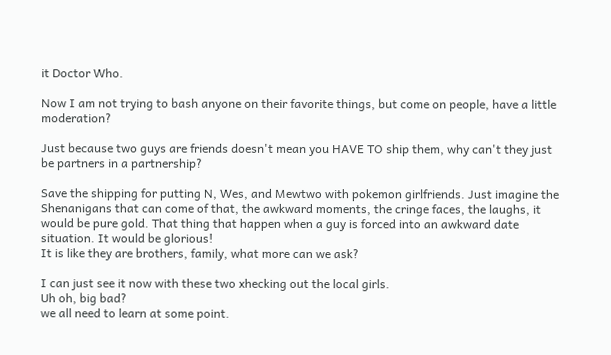it Doctor Who.

Now I am not trying to bash anyone on their favorite things, but come on people, have a little moderation?

Just because two guys are friends doesn't mean you HAVE TO ship them, why can't they just be partners in a partnership?

Save the shipping for putting N, Wes, and Mewtwo with pokemon girlfriends. Just imagine the Shenanigans that can come of that, the awkward moments, the cringe faces, the laughs, it would be pure gold. That thing that happen when a guy is forced into an awkward date situation. It would be glorious!
It is like they are brothers, family, what more can we ask?

I can just see it now with these two xhecking out the local girls.
Uh oh, big bad?
we all need to learn at some point.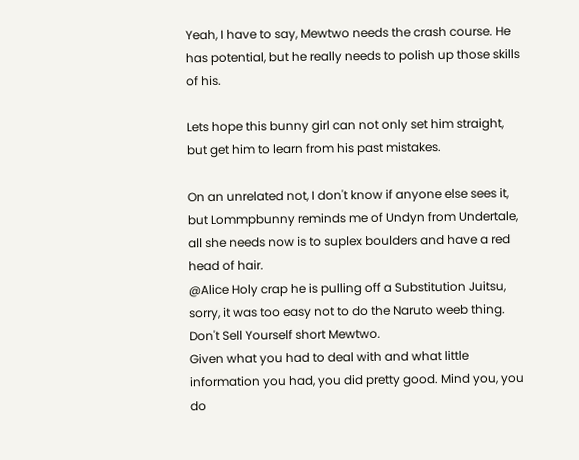Yeah, I have to say, Mewtwo needs the crash course. He has potential, but he really needs to polish up those skills of his.

Lets hope this bunny girl can not only set him straight, but get him to learn from his past mistakes.

On an unrelated not, I don't know if anyone else sees it, but Lommpbunny reminds me of Undyn from Undertale, all she needs now is to suplex boulders and have a red head of hair.
@Alice Holy crap he is pulling off a Substitution Juitsu, sorry, it was too easy not to do the Naruto weeb thing.
Don't Sell Yourself short Mewtwo.
Given what you had to deal with and what little information you had, you did pretty good. Mind you, you do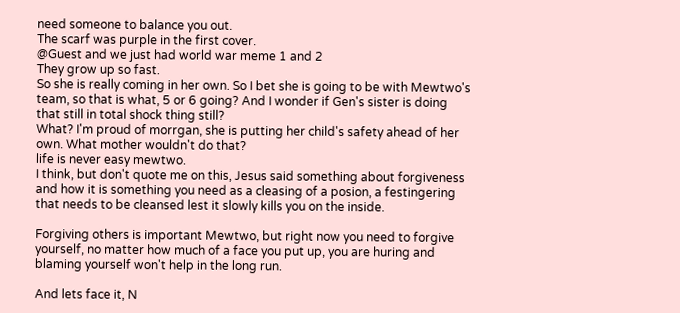need someone to balance you out.
The scarf was purple in the first cover.
@Guest and we just had world war meme 1 and 2
They grow up so fast.
So she is really coming in her own. So I bet she is going to be with Mewtwo's team, so that is what, 5 or 6 going? And I wonder if Gen's sister is doing that still in total shock thing still?
What? I'm proud of morrgan, she is putting her child's safety ahead of her own. What mother wouldn't do that?
life is never easy mewtwo.
I think, but don't quote me on this, Jesus said something about forgiveness and how it is something you need as a cleasing of a posion, a festingering that needs to be cleansed lest it slowly kills you on the inside.

Forgiving others is important Mewtwo, but right now you need to forgive yourself, no matter how much of a face you put up, you are huring and blaming yourself won't help in the long run.

And lets face it, N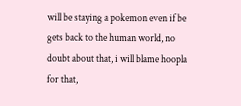will be staying a pokemon even if be gets back to the human world, no doubt about that, i will blame hoopla for that,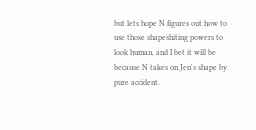but lets hope N figures out how to use those shapeshiting powers to look human, and I bet it will be because N takes on Jen's shape by pure accident.